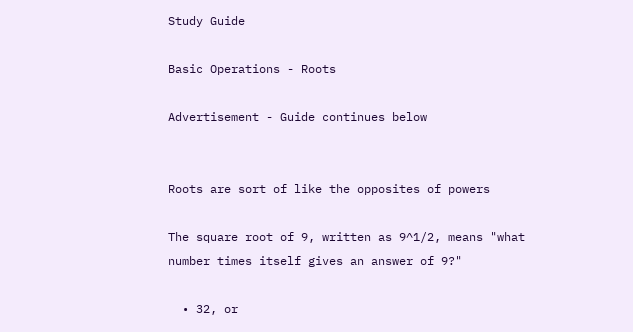Study Guide

Basic Operations - Roots

Advertisement - Guide continues below


Roots are sort of like the opposites of powers

The square root of 9, written as 9^1/2, means "what number times itself gives an answer of 9?"

  • 32, or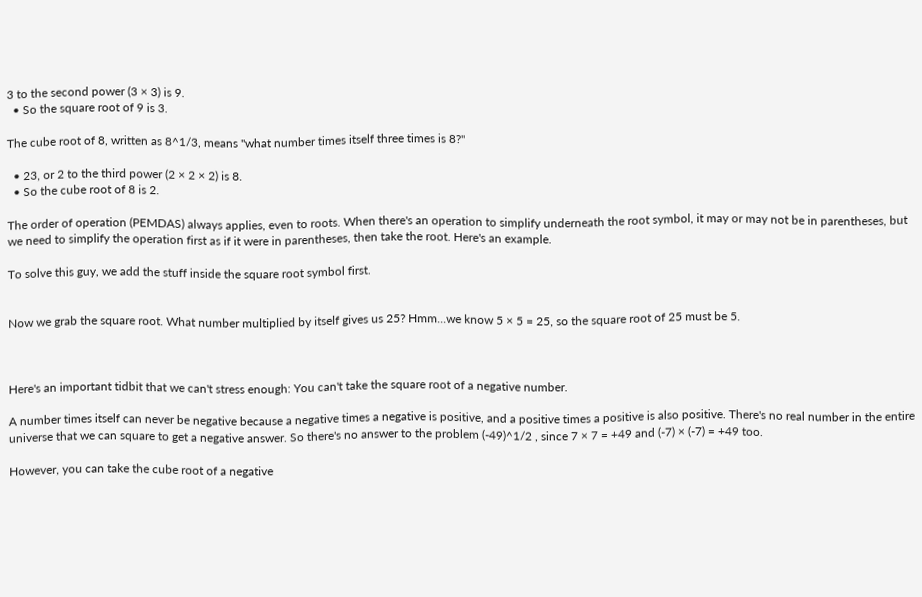3 to the second power (3 × 3) is 9.
  • So the square root of 9 is 3.

The cube root of 8, written as 8^1/3, means "what number times itself three times is 8?"

  • 23, or 2 to the third power (2 × 2 × 2) is 8.
  • So the cube root of 8 is 2.

The order of operation (PEMDAS) always applies, even to roots. When there's an operation to simplify underneath the root symbol, it may or may not be in parentheses, but we need to simplify the operation first as if it were in parentheses, then take the root. Here's an example.

To solve this guy, we add the stuff inside the square root symbol first.


Now we grab the square root. What number multiplied by itself gives us 25? Hmm...we know 5 × 5 = 25, so the square root of 25 must be 5.



Here's an important tidbit that we can't stress enough: You can't take the square root of a negative number.

A number times itself can never be negative because a negative times a negative is positive, and a positive times a positive is also positive. There's no real number in the entire universe that we can square to get a negative answer. So there's no answer to the problem (-49)^1/2 , since 7 × 7 = +49 and (-7) × (-7) = +49 too.

However, you can take the cube root of a negative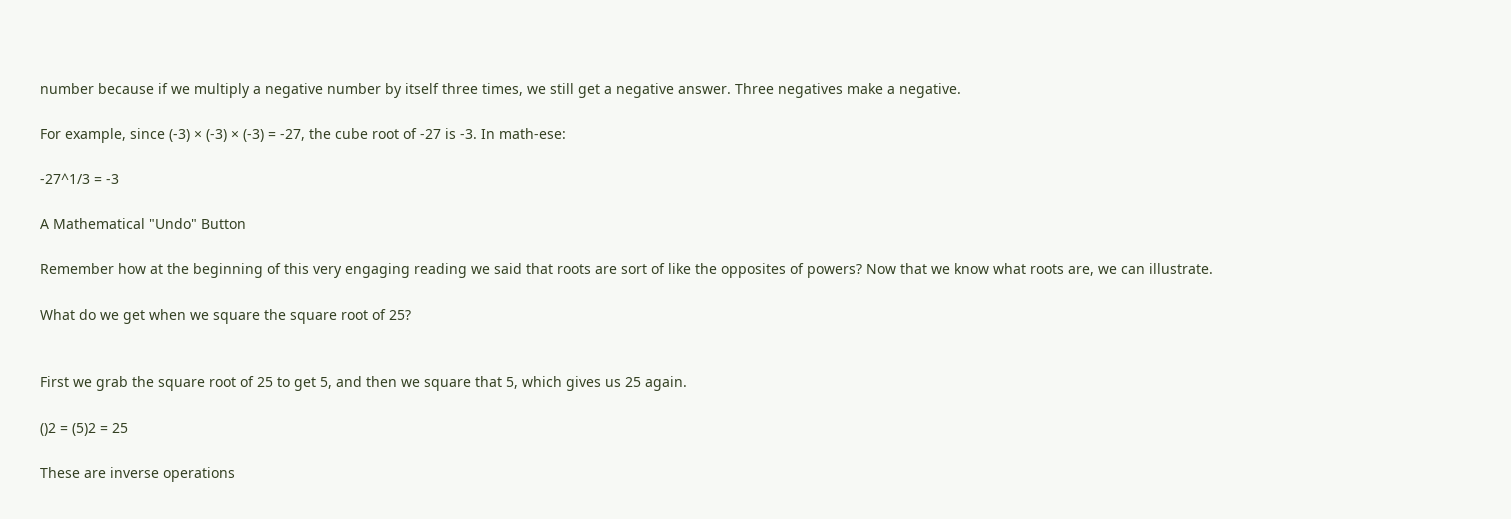number because if we multiply a negative number by itself three times, we still get a negative answer. Three negatives make a negative.

For example, since (-3) × (-3) × (-3) = -27, the cube root of -27 is -3. In math-ese:

-27^1/3 = -3

A Mathematical "Undo" Button

Remember how at the beginning of this very engaging reading we said that roots are sort of like the opposites of powers? Now that we know what roots are, we can illustrate.

What do we get when we square the square root of 25?


First we grab the square root of 25 to get 5, and then we square that 5, which gives us 25 again.

()2 = (5)2 = 25

These are inverse operations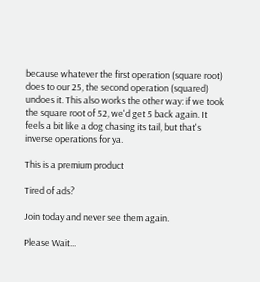because whatever the first operation (square root) does to our 25, the second operation (squared) undoes it. This also works the other way: if we took the square root of 52, we'd get 5 back again. It feels a bit like a dog chasing its tail, but that's inverse operations for ya.

This is a premium product

Tired of ads?

Join today and never see them again.

Please Wait...